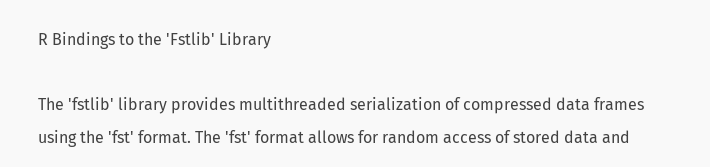R Bindings to the 'Fstlib' Library

The 'fstlib' library provides multithreaded serialization of compressed data frames using the 'fst' format. The 'fst' format allows for random access of stored data and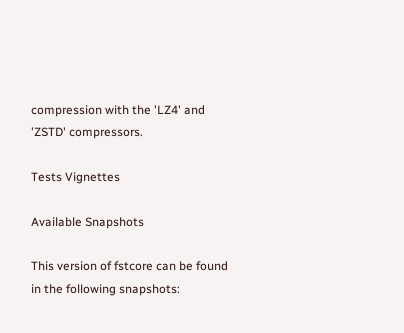compression with the 'LZ4' and 'ZSTD' compressors.

Tests Vignettes

Available Snapshots

This version of fstcore can be found in the following snapshots: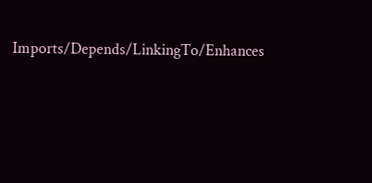Imports/Depends/LinkingTo/Enhances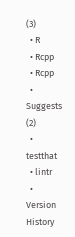(3)
  • R
  • Rcpp
  • Rcpp
  • Suggests (2)
  • testthat
  • lintr
  • Version History